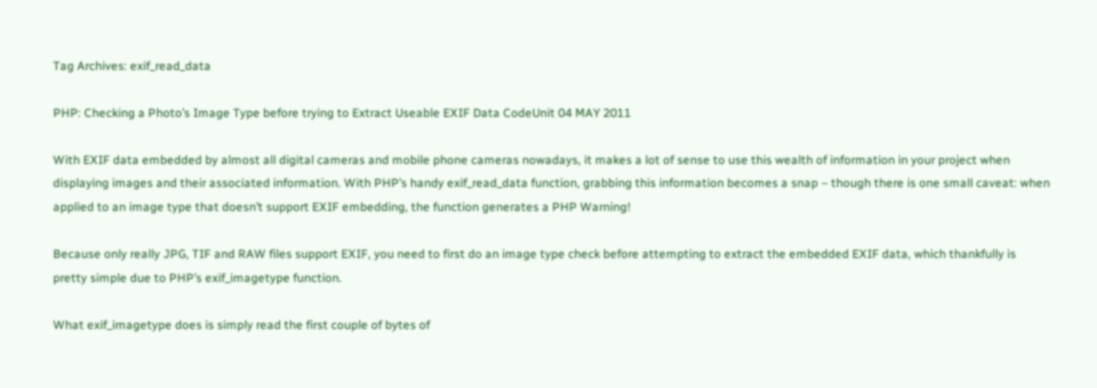Tag Archives: exif_read_data

PHP: Checking a Photo’s Image Type before trying to Extract Useable EXIF Data CodeUnit 04 MAY 2011

With EXIF data embedded by almost all digital cameras and mobile phone cameras nowadays, it makes a lot of sense to use this wealth of information in your project when displaying images and their associated information. With PHP’s handy exif_read_data function, grabbing this information becomes a snap – though there is one small caveat: when applied to an image type that doesn’t support EXIF embedding, the function generates a PHP Warning!

Because only really JPG, TIF and RAW files support EXIF, you need to first do an image type check before attempting to extract the embedded EXIF data, which thankfully is pretty simple due to PHP’s exif_imagetype function.

What exif_imagetype does is simply read the first couple of bytes of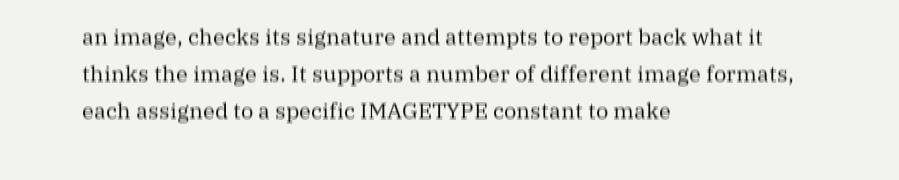an image, checks its signature and attempts to report back what it thinks the image is. It supports a number of different image formats, each assigned to a specific IMAGETYPE constant to make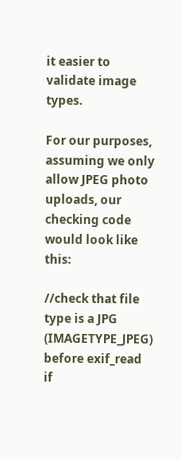it easier to validate image types.

For our purposes, assuming we only allow JPEG photo uploads, our checking code would look like this:

//check that file type is a JPG (IMAGETYPE_JPEG) before exif_read
if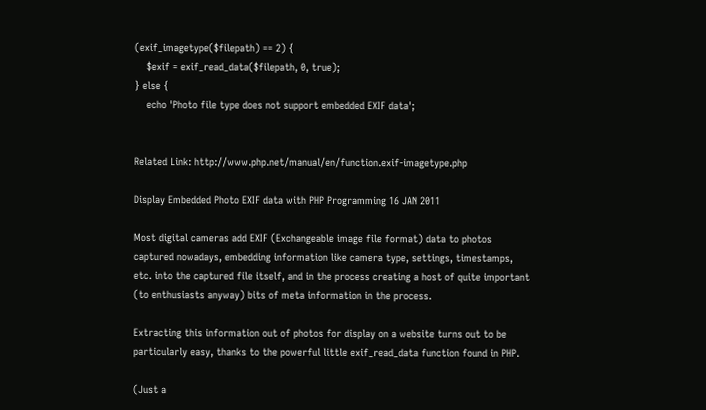(exif_imagetype($filepath) == 2) {
    $exif = exif_read_data($filepath, 0, true);
} else {
    echo 'Photo file type does not support embedded EXIF data';


Related Link: http://www.php.net/manual/en/function.exif-imagetype.php

Display Embedded Photo EXIF data with PHP Programming 16 JAN 2011

Most digital cameras add EXIF (Exchangeable image file format) data to photos captured nowadays, embedding information like camera type, settings, timestamps, etc. into the captured file itself, and in the process creating a host of quite important (to enthusiasts anyway) bits of meta information in the process.

Extracting this information out of photos for display on a website turns out to be particularly easy, thanks to the powerful little exif_read_data function found in PHP.

(Just a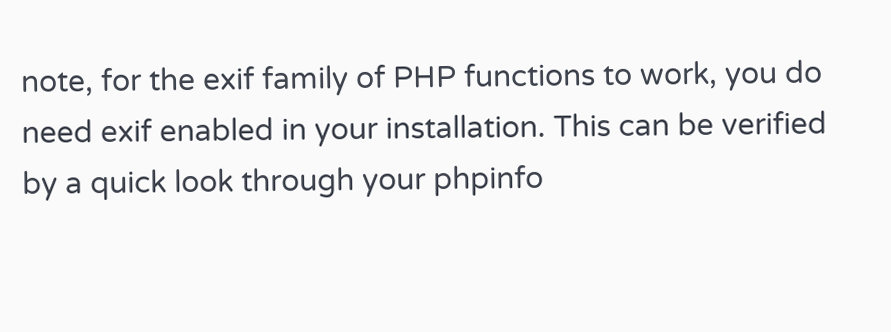note, for the exif family of PHP functions to work, you do need exif enabled in your installation. This can be verified by a quick look through your phpinfo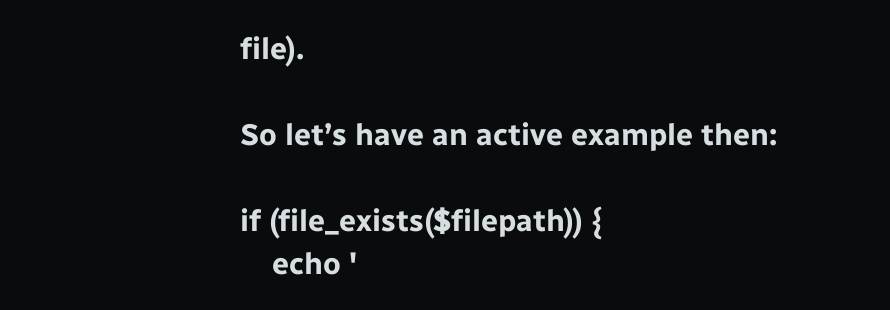file).

So let’s have an active example then:

if (file_exists($filepath)) {
    echo '